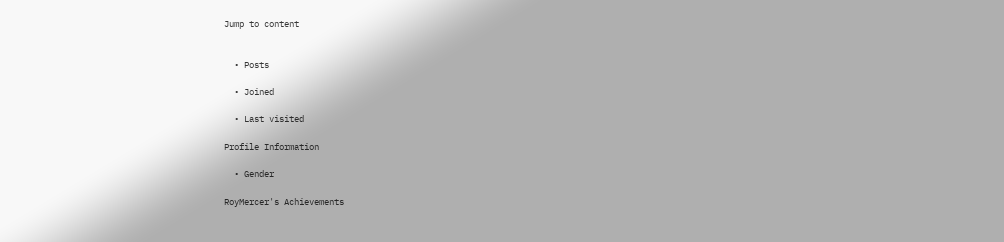Jump to content


  • Posts

  • Joined

  • Last visited

Profile Information

  • Gender

RoyMercer's Achievements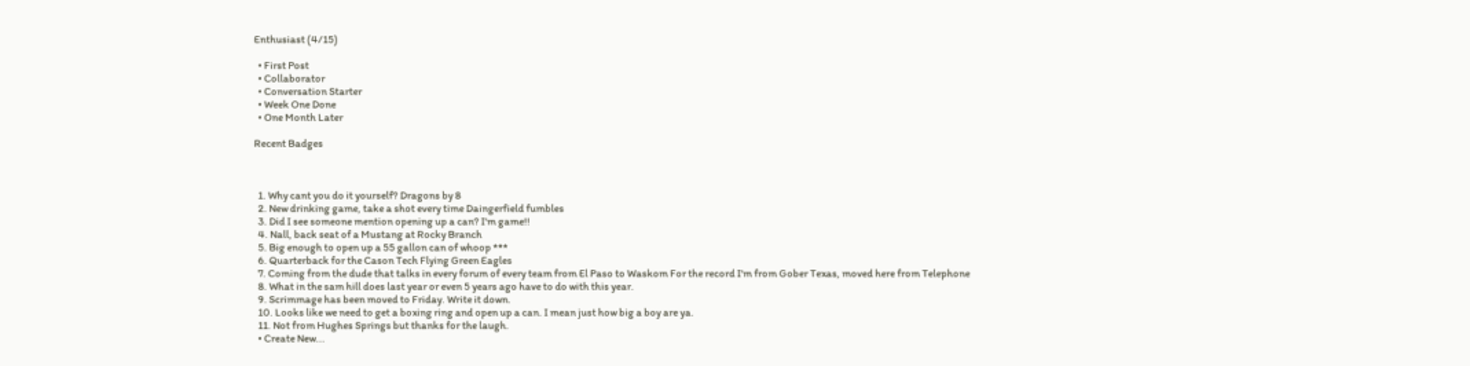Enthusiast (4/15)

  • First Post
  • Collaborator
  • Conversation Starter
  • Week One Done
  • One Month Later

Recent Badges



  1. Why cant you do it yourself? Dragons by 8
  2. New drinking game, take a shot every time Daingerfield fumbles
  3. Did I see someone mention opening up a can? I'm game!!
  4. Nall, back seat of a Mustang at Rocky Branch
  5. Big enough to open up a 55 gallon can of whoop ***
  6. Quarterback for the Cason Tech Flying Green Eagles
  7. Coming from the dude that talks in every forum of every team from El Paso to Waskom For the record I'm from Gober Texas, moved here from Telephone
  8. What in the sam hill does last year or even 5 years ago have to do with this year.
  9. Scrimmage has been moved to Friday. Write it down.
  10. Looks like we need to get a boxing ring and open up a can. I mean just how big a boy are ya.
  11. Not from Hughes Springs but thanks for the laugh.
  • Create New...